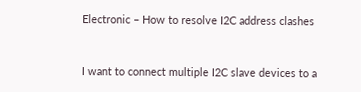Electronic – How to resolve I2C address clashes


I want to connect multiple I2C slave devices to a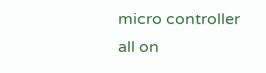micro controller all on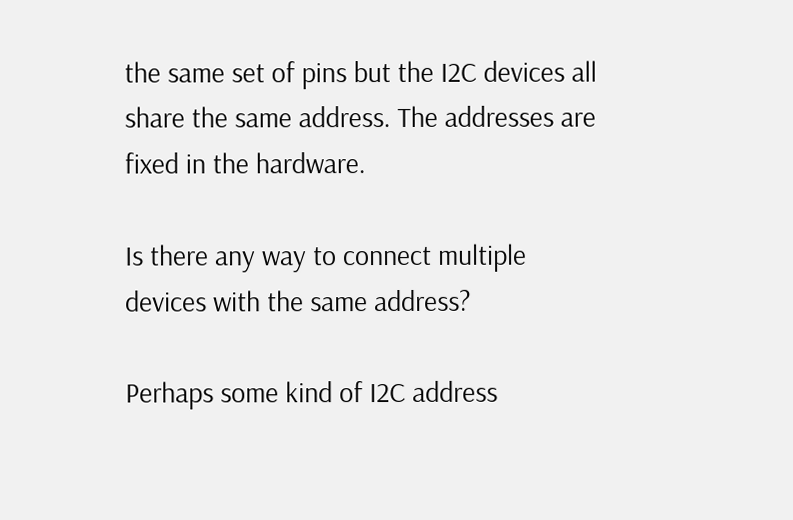the same set of pins but the I2C devices all share the same address. The addresses are fixed in the hardware.

Is there any way to connect multiple devices with the same address?

Perhaps some kind of I2C address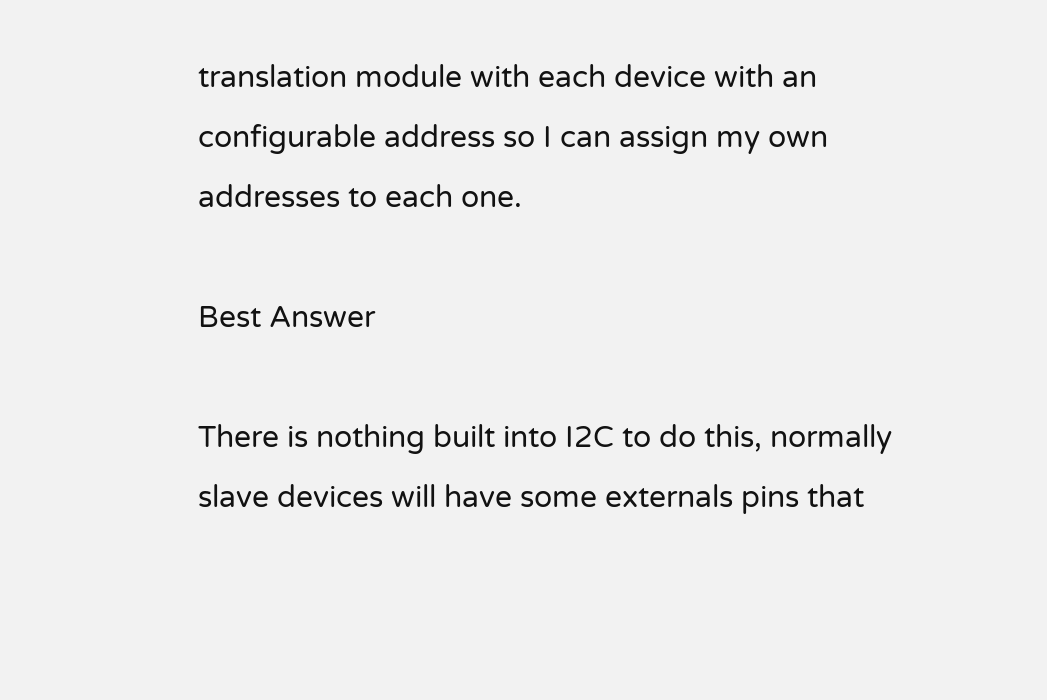translation module with each device with an configurable address so I can assign my own addresses to each one.

Best Answer

There is nothing built into I2C to do this, normally slave devices will have some externals pins that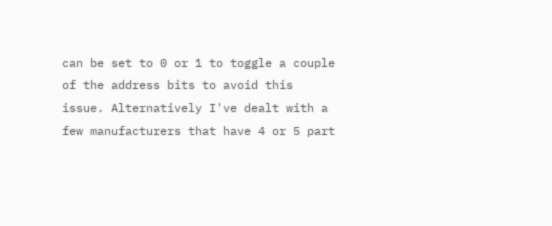can be set to 0 or 1 to toggle a couple of the address bits to avoid this issue. Alternatively I've dealt with a few manufacturers that have 4 or 5 part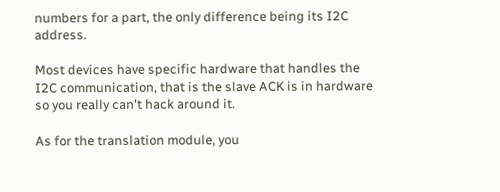numbers for a part, the only difference being its I2C address.

Most devices have specific hardware that handles the I2C communication, that is the slave ACK is in hardware so you really can't hack around it.

As for the translation module, you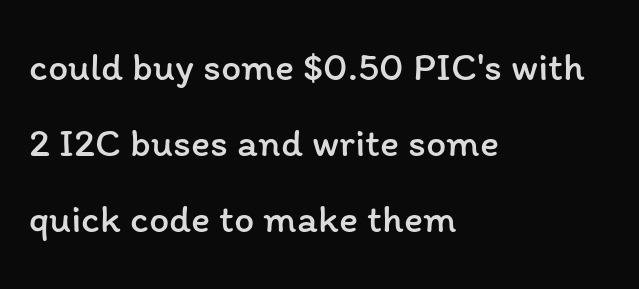could buy some $0.50 PIC's with 2 I2C buses and write some quick code to make them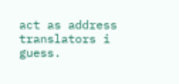act as address translators i guess.